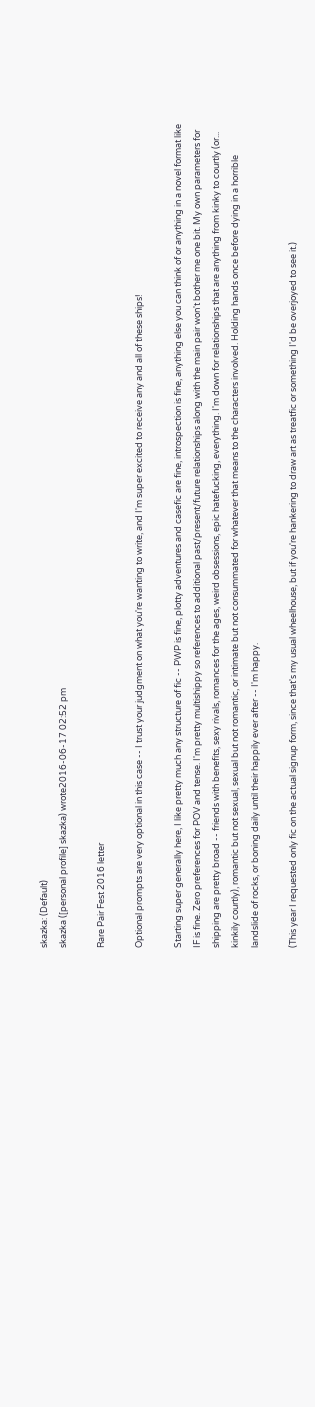skazka: (Default)
skazka ([personal profile] skazka) wrote2016-06-17 02:52 pm

Rare Pair Fest 2016 letter

Optional prompts are very optional in this case -- I trust your judgment on what you're wanting to write, and I'm super excited to receive any and all of these ships!

Starting super generally here, I like pretty much any structure of fic -- PWP is fine, plotty adventures and casefic are fine, introspection is fine, anything else you can think of or anything in a novel format like IF is fine. Zero preferences for POV and tense. I'm pretty multishippy so references to additional past/present/future relationships along with the main pair won't bother me one bit. My own parameters for shipping are pretty broad -- friends with benefits, sexy rivals, romances for the ages, weird obsessions, epic hatefucking, everything. I'm down for relationships that are anything from kinky to courtly (or... kinkily courtly), romantic but not sexual, sexual but not romantic, or intimate but not consummated for whatever that means to the characters involved. Holding hands once before dying in a horrible landslide of rocks, or boning daily until their happily ever after -- I'm happy.

(This year I requested only fic on the actual signup form, since that's my usual wheelhouse, but if you're hankering to draw art as treatfic or something I'd be overjoyed to see it.)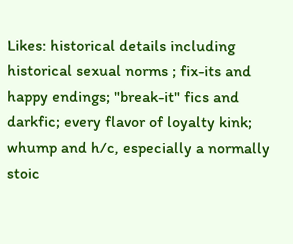Likes: historical details including historical sexual norms ; fix-its and happy endings; "break-it" fics and darkfic; every flavor of loyalty kink; whump and h/c, especially a normally stoic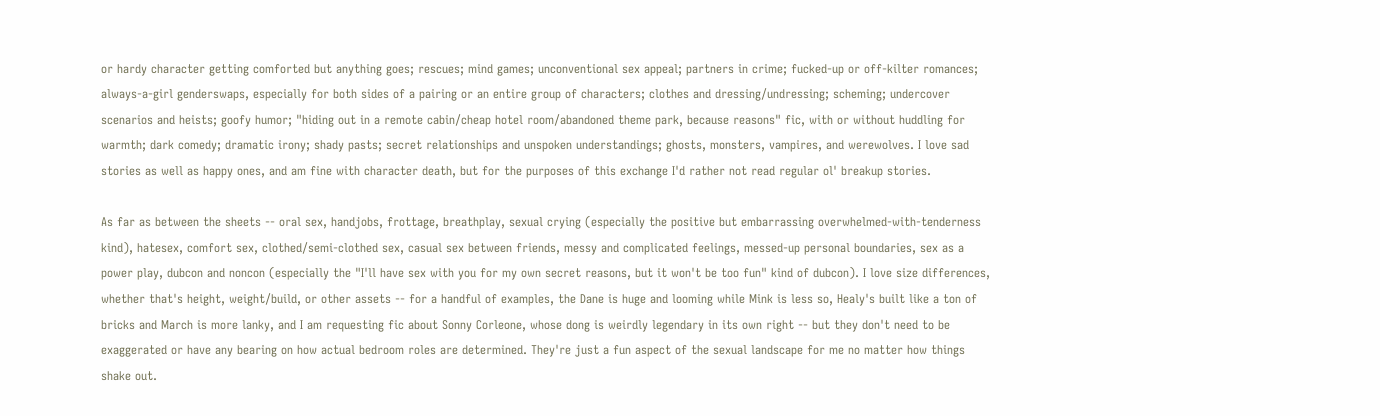or hardy character getting comforted but anything goes; rescues; mind games; unconventional sex appeal; partners in crime; fucked-up or off-kilter romances; always-a-girl genderswaps, especially for both sides of a pairing or an entire group of characters; clothes and dressing/undressing; scheming; undercover scenarios and heists; goofy humor; "hiding out in a remote cabin/cheap hotel room/abandoned theme park, because reasons" fic, with or without huddling for warmth; dark comedy; dramatic irony; shady pasts; secret relationships and unspoken understandings; ghosts, monsters, vampires, and werewolves. I love sad stories as well as happy ones, and am fine with character death, but for the purposes of this exchange I'd rather not read regular ol' breakup stories.

As far as between the sheets -- oral sex, handjobs, frottage, breathplay, sexual crying (especially the positive but embarrassing overwhelmed-with-tenderness kind), hatesex, comfort sex, clothed/semi-clothed sex, casual sex between friends, messy and complicated feelings, messed-up personal boundaries, sex as a power play, dubcon and noncon (especially the "I'll have sex with you for my own secret reasons, but it won't be too fun" kind of dubcon). I love size differences, whether that's height, weight/build, or other assets -- for a handful of examples, the Dane is huge and looming while Mink is less so, Healy's built like a ton of bricks and March is more lanky, and I am requesting fic about Sonny Corleone, whose dong is weirdly legendary in its own right -- but they don't need to be exaggerated or have any bearing on how actual bedroom roles are determined. They're just a fun aspect of the sexual landscape for me no matter how things shake out.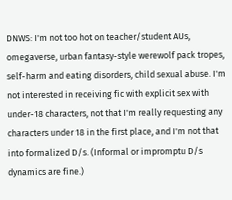DNWS: I'm not too hot on teacher/student AUs, omegaverse, urban fantasy-style werewolf pack tropes, self-harm and eating disorders, child sexual abuse. I'm not interested in receiving fic with explicit sex with under-18 characters, not that I'm really requesting any characters under 18 in the first place, and I'm not that into formalized D/s. (Informal or impromptu D/s dynamics are fine.)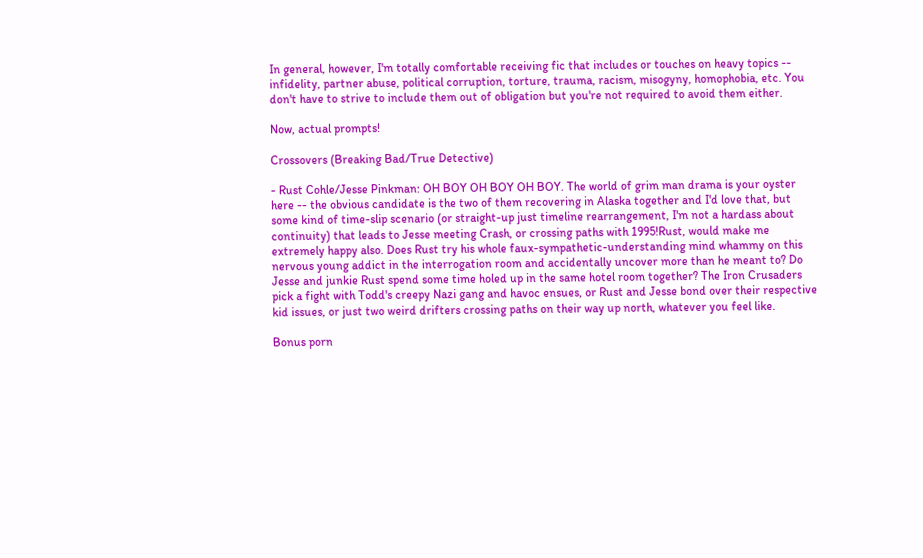In general, however, I'm totally comfortable receiving fic that includes or touches on heavy topics -- infidelity, partner abuse, political corruption, torture, trauma, racism, misogyny, homophobia, etc. You don't have to strive to include them out of obligation but you're not required to avoid them either.

Now, actual prompts!

Crossovers (Breaking Bad/True Detective)

- Rust Cohle/Jesse Pinkman: OH BOY OH BOY OH BOY. The world of grim man drama is your oyster here -- the obvious candidate is the two of them recovering in Alaska together and I'd love that, but some kind of time-slip scenario (or straight-up just timeline rearrangement, I'm not a hardass about continuity) that leads to Jesse meeting Crash, or crossing paths with 1995!Rust, would make me extremely happy also. Does Rust try his whole faux-sympathetic-understanding mind whammy on this nervous young addict in the interrogation room and accidentally uncover more than he meant to? Do Jesse and junkie Rust spend some time holed up in the same hotel room together? The Iron Crusaders pick a fight with Todd's creepy Nazi gang and havoc ensues, or Rust and Jesse bond over their respective kid issues, or just two weird drifters crossing paths on their way up north, whatever you feel like.

Bonus porn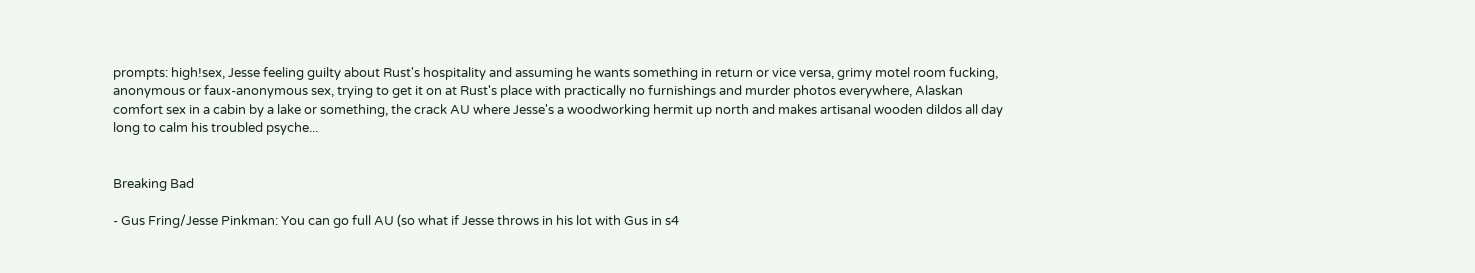prompts: high!sex, Jesse feeling guilty about Rust's hospitality and assuming he wants something in return or vice versa, grimy motel room fucking, anonymous or faux-anonymous sex, trying to get it on at Rust's place with practically no furnishings and murder photos everywhere, Alaskan comfort sex in a cabin by a lake or something, the crack AU where Jesse's a woodworking hermit up north and makes artisanal wooden dildos all day long to calm his troubled psyche...


Breaking Bad

- Gus Fring/Jesse Pinkman: You can go full AU (so what if Jesse throws in his lot with Gus in s4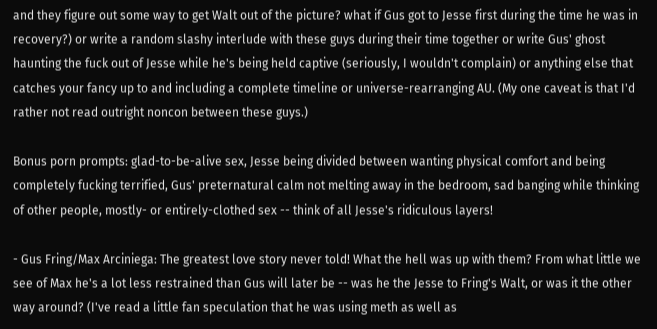and they figure out some way to get Walt out of the picture? what if Gus got to Jesse first during the time he was in recovery?) or write a random slashy interlude with these guys during their time together or write Gus' ghost haunting the fuck out of Jesse while he's being held captive (seriously, I wouldn't complain) or anything else that catches your fancy up to and including a complete timeline or universe-rearranging AU. (My one caveat is that I'd rather not read outright noncon between these guys.)

Bonus porn prompts: glad-to-be-alive sex, Jesse being divided between wanting physical comfort and being completely fucking terrified, Gus' preternatural calm not melting away in the bedroom, sad banging while thinking of other people, mostly- or entirely-clothed sex -- think of all Jesse's ridiculous layers!

- Gus Fring/Max Arciniega: The greatest love story never told! What the hell was up with them? From what little we see of Max he's a lot less restrained than Gus will later be -- was he the Jesse to Fring's Walt, or was it the other way around? (I've read a little fan speculation that he was using meth as well as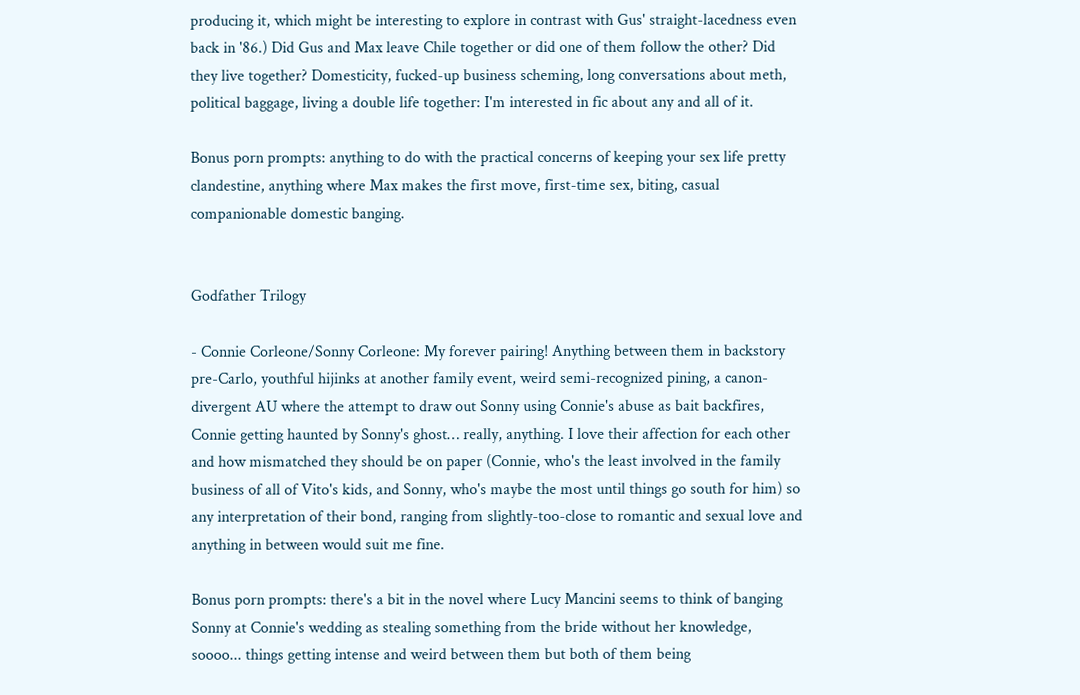producing it, which might be interesting to explore in contrast with Gus' straight-lacedness even back in '86.) Did Gus and Max leave Chile together or did one of them follow the other? Did they live together? Domesticity, fucked-up business scheming, long conversations about meth, political baggage, living a double life together: I'm interested in fic about any and all of it.

Bonus porn prompts: anything to do with the practical concerns of keeping your sex life pretty clandestine, anything where Max makes the first move, first-time sex, biting, casual companionable domestic banging.


Godfather Trilogy

- Connie Corleone/Sonny Corleone: My forever pairing! Anything between them in backstory pre-Carlo, youthful hijinks at another family event, weird semi-recognized pining, a canon-divergent AU where the attempt to draw out Sonny using Connie's abuse as bait backfires, Connie getting haunted by Sonny's ghost… really, anything. I love their affection for each other and how mismatched they should be on paper (Connie, who's the least involved in the family business of all of Vito's kids, and Sonny, who's maybe the most until things go south for him) so any interpretation of their bond, ranging from slightly-too-close to romantic and sexual love and anything in between would suit me fine.

Bonus porn prompts: there's a bit in the novel where Lucy Mancini seems to think of banging Sonny at Connie's wedding as stealing something from the bride without her knowledge, soooo... things getting intense and weird between them but both of them being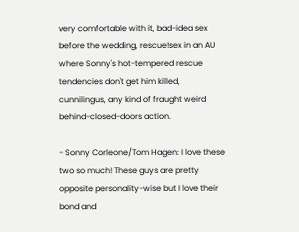very comfortable with it, bad-idea sex before the wedding, rescue!sex in an AU where Sonny's hot-tempered rescue tendencies don't get him killed, cunnilingus, any kind of fraught weird behind-closed-doors action.

- Sonny Corleone/Tom Hagen: I love these two so much! These guys are pretty opposite personality-wise but I love their bond and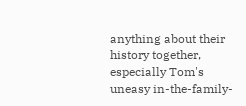anything about their history together, especially Tom's uneasy in-the-family-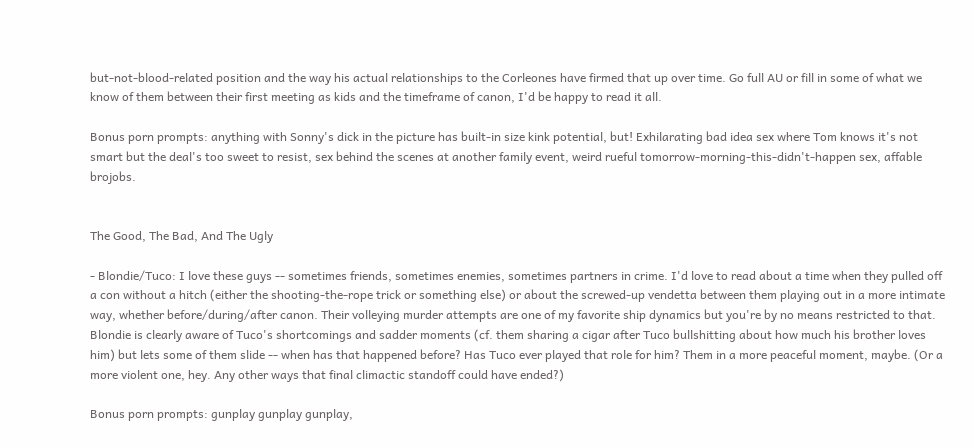but-not-blood-related position and the way his actual relationships to the Corleones have firmed that up over time. Go full AU or fill in some of what we know of them between their first meeting as kids and the timeframe of canon, I'd be happy to read it all.

Bonus porn prompts: anything with Sonny's dick in the picture has built-in size kink potential, but! Exhilarating bad idea sex where Tom knows it's not smart but the deal's too sweet to resist, sex behind the scenes at another family event, weird rueful tomorrow-morning-this-didn't-happen sex, affable brojobs.


The Good, The Bad, And The Ugly

- Blondie/Tuco: I love these guys -- sometimes friends, sometimes enemies, sometimes partners in crime. I'd love to read about a time when they pulled off a con without a hitch (either the shooting-the-rope trick or something else) or about the screwed-up vendetta between them playing out in a more intimate way, whether before/during/after canon. Their volleying murder attempts are one of my favorite ship dynamics but you're by no means restricted to that. Blondie is clearly aware of Tuco's shortcomings and sadder moments (cf. them sharing a cigar after Tuco bullshitting about how much his brother loves him) but lets some of them slide -- when has that happened before? Has Tuco ever played that role for him? Them in a more peaceful moment, maybe. (Or a more violent one, hey. Any other ways that final climactic standoff could have ended?)

Bonus porn prompts: gunplay gunplay gunplay,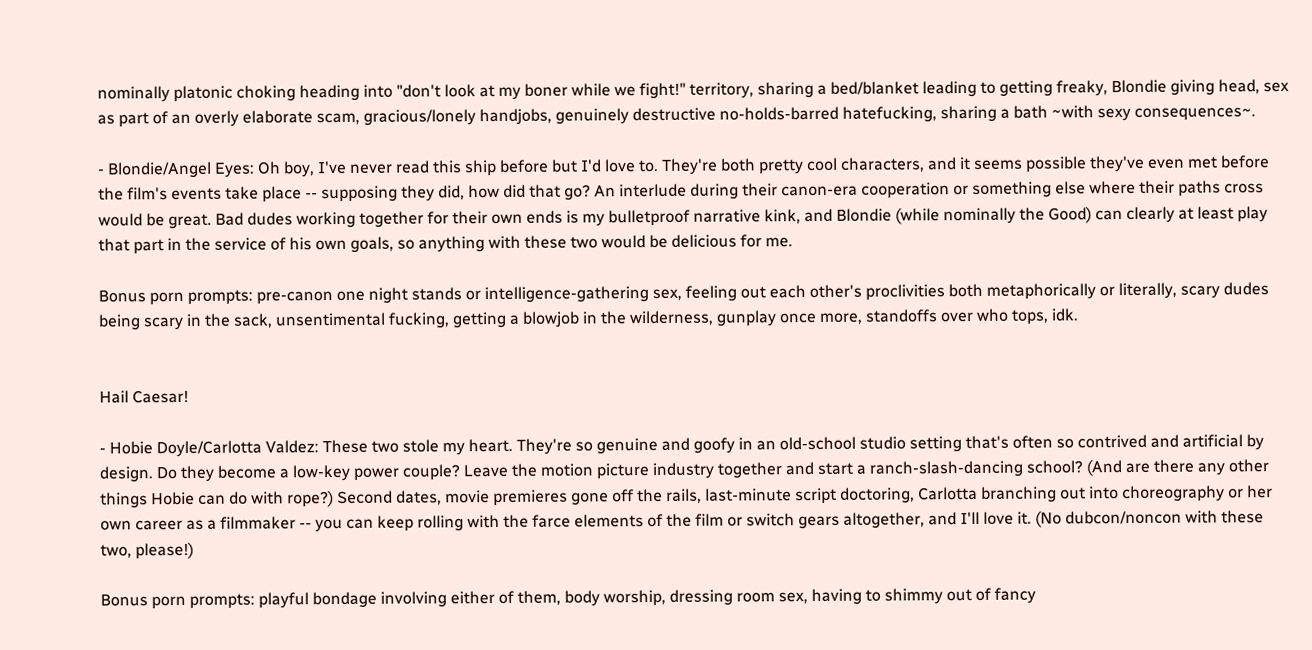nominally platonic choking heading into "don't look at my boner while we fight!" territory, sharing a bed/blanket leading to getting freaky, Blondie giving head, sex as part of an overly elaborate scam, gracious/lonely handjobs, genuinely destructive no-holds-barred hatefucking, sharing a bath ~with sexy consequences~.

- Blondie/Angel Eyes: Oh boy, I've never read this ship before but I'd love to. They're both pretty cool characters, and it seems possible they've even met before the film's events take place -- supposing they did, how did that go? An interlude during their canon-era cooperation or something else where their paths cross would be great. Bad dudes working together for their own ends is my bulletproof narrative kink, and Blondie (while nominally the Good) can clearly at least play that part in the service of his own goals, so anything with these two would be delicious for me.

Bonus porn prompts: pre-canon one night stands or intelligence-gathering sex, feeling out each other's proclivities both metaphorically or literally, scary dudes being scary in the sack, unsentimental fucking, getting a blowjob in the wilderness, gunplay once more, standoffs over who tops, idk.


Hail Caesar!

- Hobie Doyle/Carlotta Valdez: These two stole my heart. They're so genuine and goofy in an old-school studio setting that's often so contrived and artificial by design. Do they become a low-key power couple? Leave the motion picture industry together and start a ranch-slash-dancing school? (And are there any other things Hobie can do with rope?) Second dates, movie premieres gone off the rails, last-minute script doctoring, Carlotta branching out into choreography or her own career as a filmmaker -- you can keep rolling with the farce elements of the film or switch gears altogether, and I'll love it. (No dubcon/noncon with these two, please!)

Bonus porn prompts: playful bondage involving either of them, body worship, dressing room sex, having to shimmy out of fancy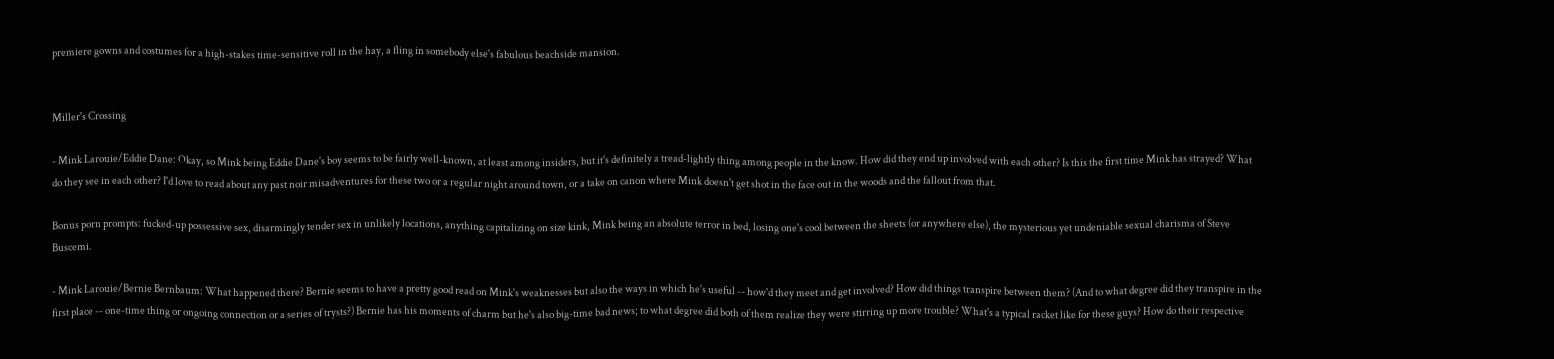premiere gowns and costumes for a high-stakes time-sensitive roll in the hay, a fling in somebody else's fabulous beachside mansion.


Miller's Crossing

- Mink Larouie/Eddie Dane: Okay, so Mink being Eddie Dane's boy seems to be fairly well-known, at least among insiders, but it's definitely a tread-lightly thing among people in the know. How did they end up involved with each other? Is this the first time Mink has strayed? What do they see in each other? I'd love to read about any past noir misadventures for these two or a regular night around town, or a take on canon where Mink doesn't get shot in the face out in the woods and the fallout from that.

Bonus porn prompts: fucked-up possessive sex, disarmingly tender sex in unlikely locations, anything capitalizing on size kink, Mink being an absolute terror in bed, losing one's cool between the sheets (or anywhere else), the mysterious yet undeniable sexual charisma of Steve Buscemi.

- Mink Larouie/Bernie Bernbaum: What happened there? Bernie seems to have a pretty good read on Mink's weaknesses but also the ways in which he's useful -- how'd they meet and get involved? How did things transpire between them? (And to what degree did they transpire in the first place -- one-time thing or ongoing connection or a series of trysts?) Bernie has his moments of charm but he's also big-time bad news; to what degree did both of them realize they were stirring up more trouble? What's a typical racket like for these guys? How do their respective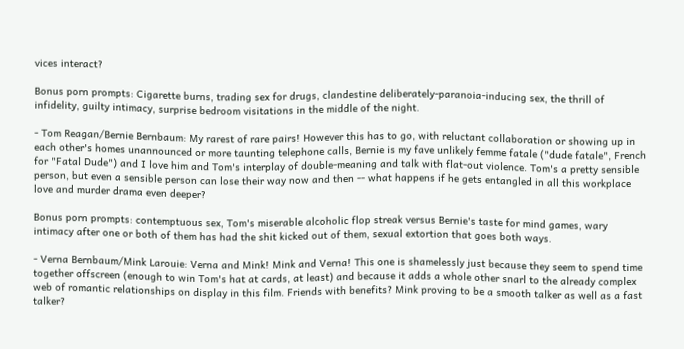vices interact?

Bonus porn prompts: Cigarette burns, trading sex for drugs, clandestine deliberately-paranoia-inducing sex, the thrill of infidelity, guilty intimacy, surprise bedroom visitations in the middle of the night.

- Tom Reagan/Bernie Bernbaum: My rarest of rare pairs! However this has to go, with reluctant collaboration or showing up in each other's homes unannounced or more taunting telephone calls, Bernie is my fave unlikely femme fatale ("dude fatale", French for "Fatal Dude") and I love him and Tom's interplay of double-meaning and talk with flat-out violence. Tom's a pretty sensible person, but even a sensible person can lose their way now and then -- what happens if he gets entangled in all this workplace love and murder drama even deeper?

Bonus porn prompts: contemptuous sex, Tom's miserable alcoholic flop streak versus Bernie's taste for mind games, wary intimacy after one or both of them has had the shit kicked out of them, sexual extortion that goes both ways.

- Verna Bernbaum/Mink Larouie: Verna and Mink! Mink and Verna! This one is shamelessly just because they seem to spend time together offscreen (enough to win Tom's hat at cards, at least) and because it adds a whole other snarl to the already complex web of romantic relationships on display in this film. Friends with benefits? Mink proving to be a smooth talker as well as a fast talker?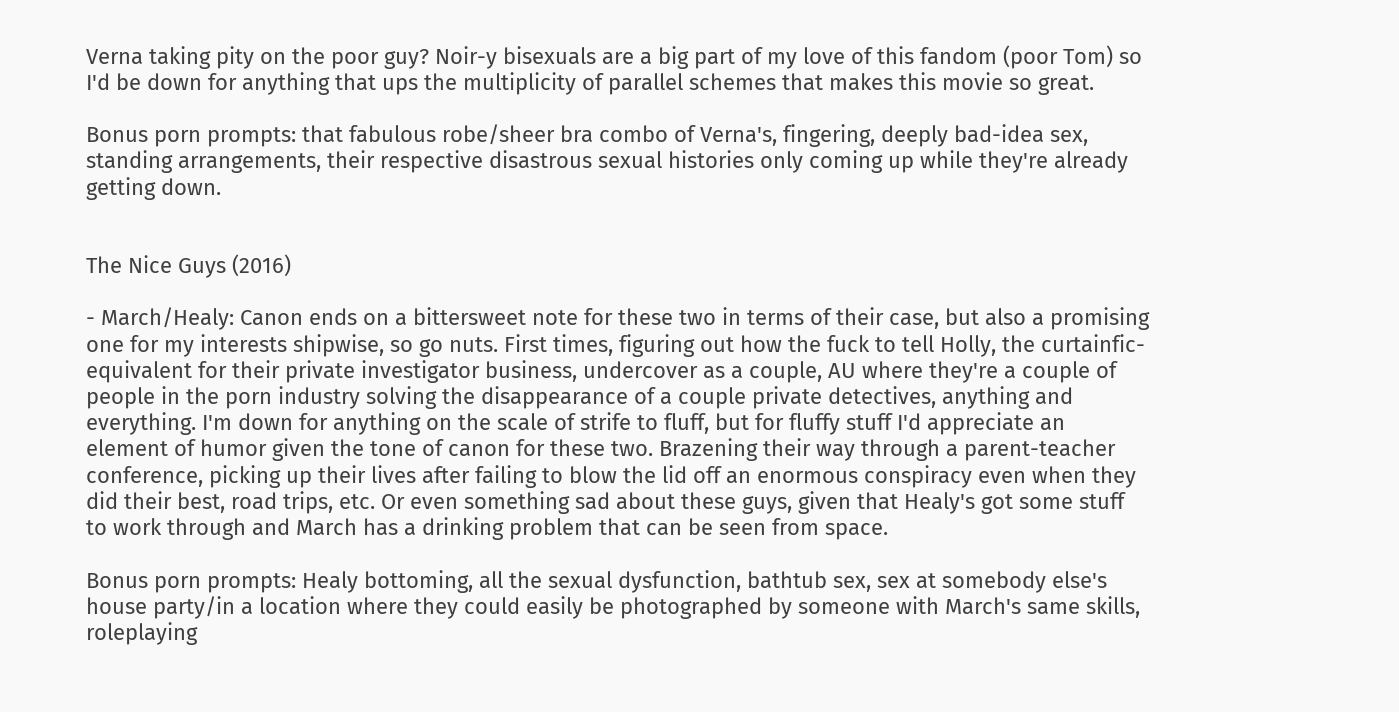Verna taking pity on the poor guy? Noir-y bisexuals are a big part of my love of this fandom (poor Tom) so I'd be down for anything that ups the multiplicity of parallel schemes that makes this movie so great.

Bonus porn prompts: that fabulous robe/sheer bra combo of Verna's, fingering, deeply bad-idea sex, standing arrangements, their respective disastrous sexual histories only coming up while they're already getting down.


The Nice Guys (2016)

- March/Healy: Canon ends on a bittersweet note for these two in terms of their case, but also a promising one for my interests shipwise, so go nuts. First times, figuring out how the fuck to tell Holly, the curtainfic-equivalent for their private investigator business, undercover as a couple, AU where they're a couple of people in the porn industry solving the disappearance of a couple private detectives, anything and everything. I'm down for anything on the scale of strife to fluff, but for fluffy stuff I'd appreciate an element of humor given the tone of canon for these two. Brazening their way through a parent-teacher conference, picking up their lives after failing to blow the lid off an enormous conspiracy even when they did their best, road trips, etc. Or even something sad about these guys, given that Healy's got some stuff to work through and March has a drinking problem that can be seen from space.

Bonus porn prompts: Healy bottoming, all the sexual dysfunction, bathtub sex, sex at somebody else's house party/in a location where they could easily be photographed by someone with March's same skills, roleplaying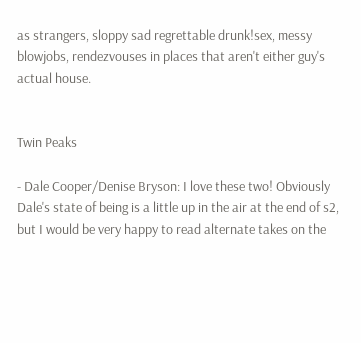as strangers, sloppy sad regrettable drunk!sex, messy blowjobs, rendezvouses in places that aren't either guy's actual house.


Twin Peaks

- Dale Cooper/Denise Bryson: I love these two! Obviously Dale's state of being is a little up in the air at the end of s2, but I would be very happy to read alternate takes on the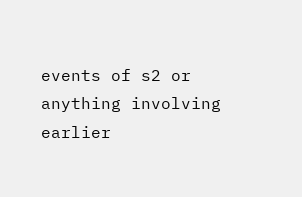events of s2 or anything involving earlier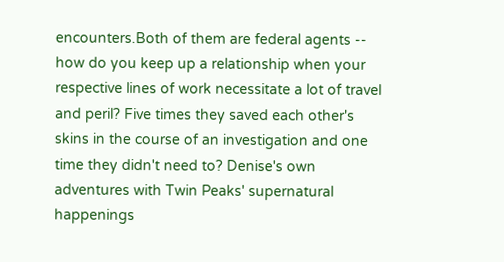encounters.Both of them are federal agents -- how do you keep up a relationship when your respective lines of work necessitate a lot of travel and peril? Five times they saved each other's skins in the course of an investigation and one time they didn't need to? Denise's own adventures with Twin Peaks' supernatural happenings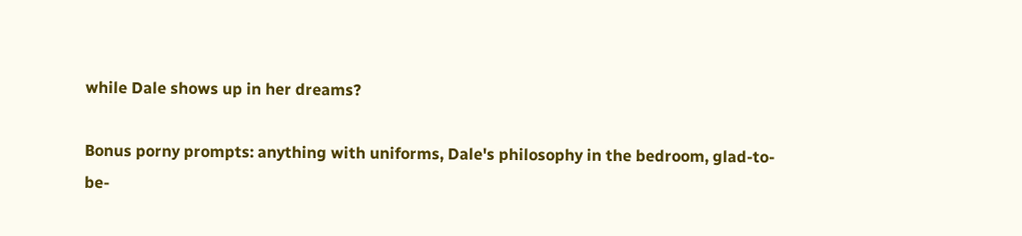while Dale shows up in her dreams?

Bonus porny prompts: anything with uniforms, Dale's philosophy in the bedroom, glad-to-be-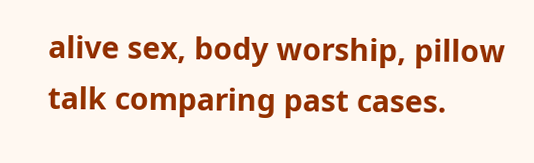alive sex, body worship, pillow talk comparing past cases.